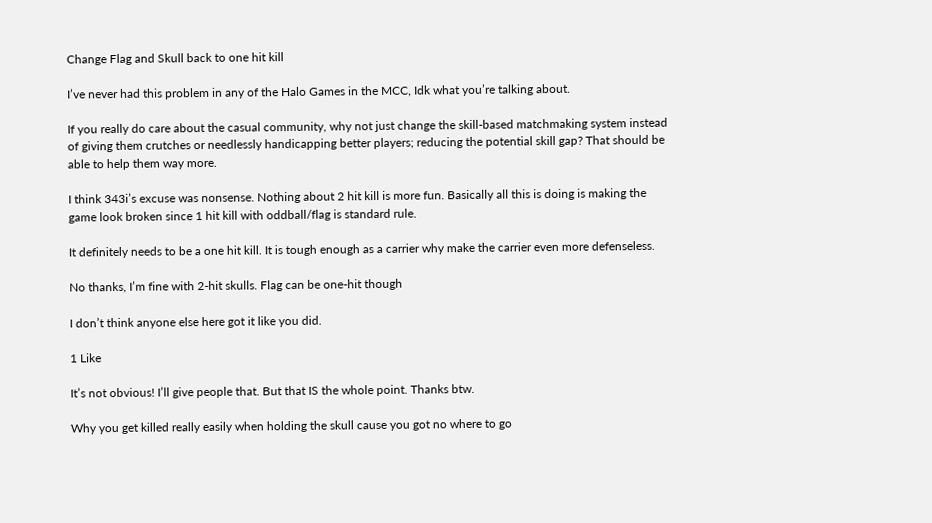Change Flag and Skull back to one hit kill

I’ve never had this problem in any of the Halo Games in the MCC, Idk what you’re talking about.

If you really do care about the casual community, why not just change the skill-based matchmaking system instead of giving them crutches or needlessly handicapping better players; reducing the potential skill gap? That should be able to help them way more.

I think 343i’s excuse was nonsense. Nothing about 2 hit kill is more fun. Basically all this is doing is making the game look broken since 1 hit kill with oddball/flag is standard rule.

It definitely needs to be a one hit kill. It is tough enough as a carrier why make the carrier even more defenseless.

No thanks, I’m fine with 2-hit skulls. Flag can be one-hit though

I don’t think anyone else here got it like you did.

1 Like

It’s not obvious! I’ll give people that. But that IS the whole point. Thanks btw.

Why you get killed really easily when holding the skull cause you got no where to go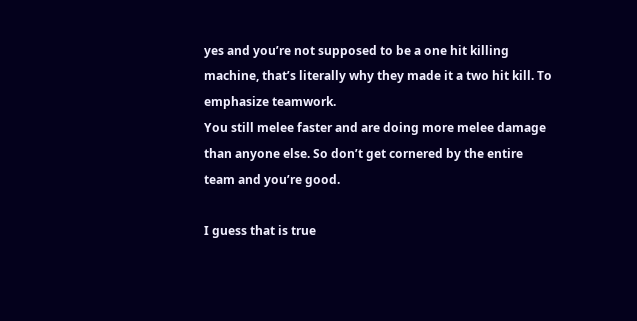yes and you’re not supposed to be a one hit killing machine, that’s literally why they made it a two hit kill. To emphasize teamwork.
You still melee faster and are doing more melee damage than anyone else. So don’t get cornered by the entire team and you’re good.

I guess that is true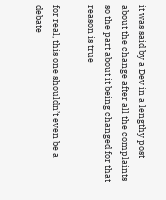it was said by a Dev in a lengthy post about the change after all the complaints so the part about it being changed for that reason is true

for real, this one shouldn’t even be a debate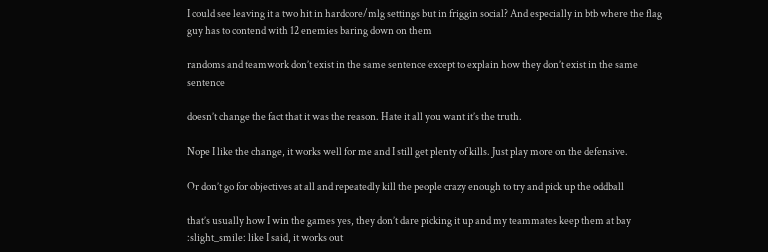I could see leaving it a two hit in hardcore/mlg settings but in friggin social? And especially in btb where the flag guy has to contend with 12 enemies baring down on them

randoms and teamwork don’t exist in the same sentence except to explain how they don’t exist in the same sentence

doesn’t change the fact that it was the reason. Hate it all you want it’s the truth.

Nope I like the change, it works well for me and I still get plenty of kills. Just play more on the defensive.

Or don’t go for objectives at all and repeatedly kill the people crazy enough to try and pick up the oddball

that’s usually how I win the games yes, they don’t dare picking it up and my teammates keep them at bay :slight_smile: like I said, it works out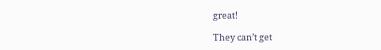great!

They can’t get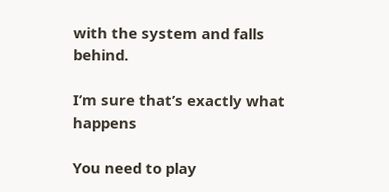with the system and falls behind.

I’m sure that’s exactly what happens

You need to play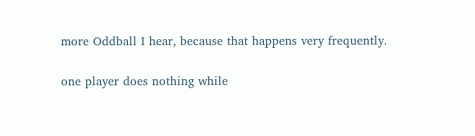more Oddball I hear, because that happens very frequently.

one player does nothing while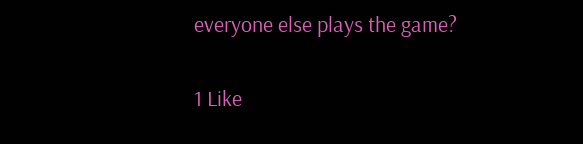everyone else plays the game?

1 Like